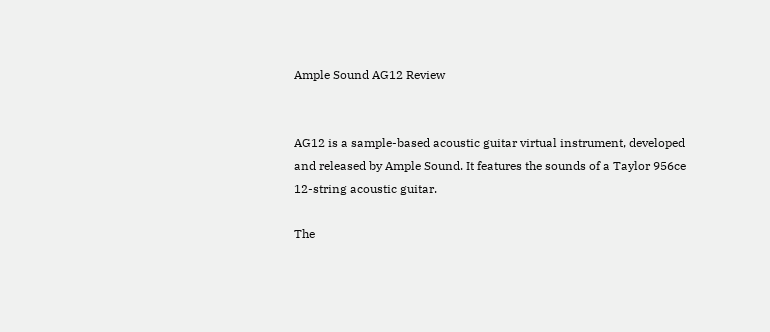Ample Sound AG12 Review


AG12 is a sample-based acoustic guitar virtual instrument, developed and released by Ample Sound. It features the sounds of a Taylor 956ce 12-string acoustic guitar.

The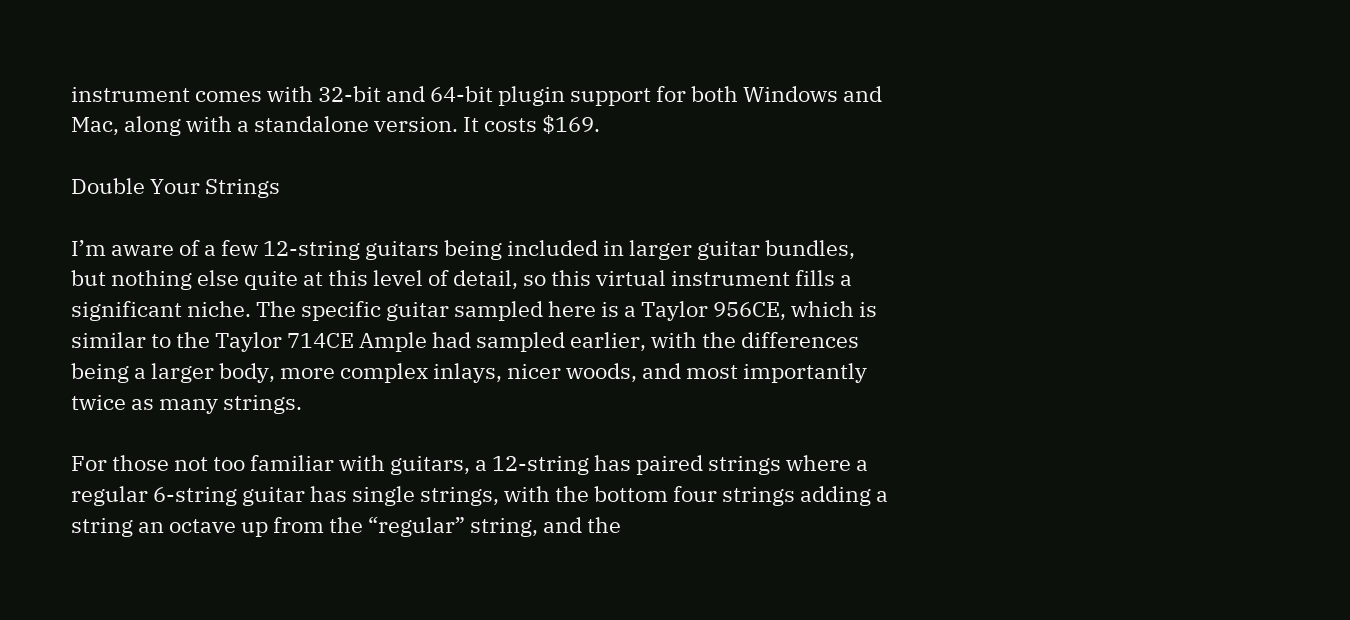instrument comes with 32-bit and 64-bit plugin support for both Windows and Mac, along with a standalone version. It costs $169.

Double Your Strings

I’m aware of a few 12-string guitars being included in larger guitar bundles, but nothing else quite at this level of detail, so this virtual instrument fills a significant niche. The specific guitar sampled here is a Taylor 956CE, which is similar to the Taylor 714CE Ample had sampled earlier, with the differences being a larger body, more complex inlays, nicer woods, and most importantly twice as many strings.

For those not too familiar with guitars, a 12-string has paired strings where a regular 6-string guitar has single strings, with the bottom four strings adding a string an octave up from the “regular” string, and the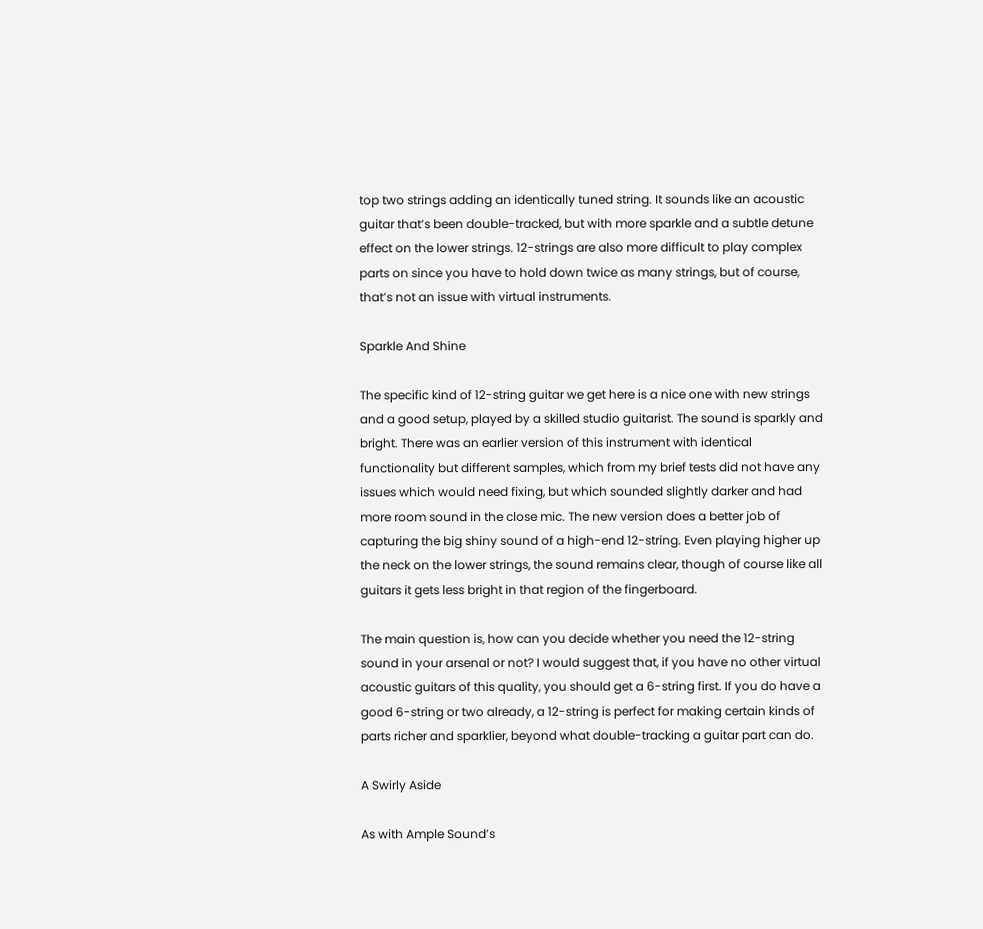top two strings adding an identically tuned string. It sounds like an acoustic guitar that’s been double-tracked, but with more sparkle and a subtle detune effect on the lower strings. 12-strings are also more difficult to play complex parts on since you have to hold down twice as many strings, but of course, that’s not an issue with virtual instruments.

Sparkle And Shine

The specific kind of 12-string guitar we get here is a nice one with new strings and a good setup, played by a skilled studio guitarist. The sound is sparkly and bright. There was an earlier version of this instrument with identical functionality but different samples, which from my brief tests did not have any issues which would need fixing, but which sounded slightly darker and had more room sound in the close mic. The new version does a better job of capturing the big shiny sound of a high-end 12-string. Even playing higher up the neck on the lower strings, the sound remains clear, though of course like all guitars it gets less bright in that region of the fingerboard.

The main question is, how can you decide whether you need the 12-string sound in your arsenal or not? I would suggest that, if you have no other virtual acoustic guitars of this quality, you should get a 6-string first. If you do have a good 6-string or two already, a 12-string is perfect for making certain kinds of parts richer and sparklier, beyond what double-tracking a guitar part can do.

A Swirly Aside

As with Ample Sound’s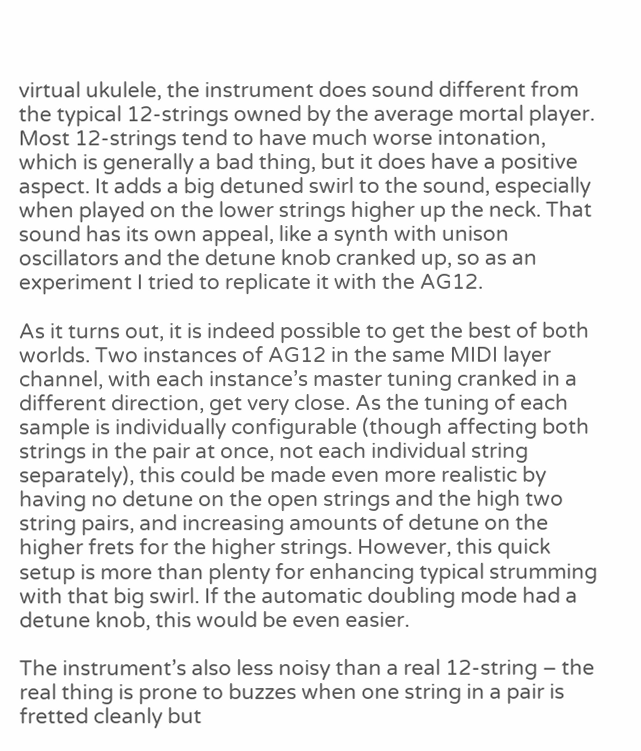virtual ukulele, the instrument does sound different from the typical 12-strings owned by the average mortal player. Most 12-strings tend to have much worse intonation, which is generally a bad thing, but it does have a positive aspect. It adds a big detuned swirl to the sound, especially when played on the lower strings higher up the neck. That sound has its own appeal, like a synth with unison oscillators and the detune knob cranked up, so as an experiment I tried to replicate it with the AG12.

As it turns out, it is indeed possible to get the best of both worlds. Two instances of AG12 in the same MIDI layer channel, with each instance’s master tuning cranked in a different direction, get very close. As the tuning of each sample is individually configurable (though affecting both strings in the pair at once, not each individual string separately), this could be made even more realistic by having no detune on the open strings and the high two string pairs, and increasing amounts of detune on the higher frets for the higher strings. However, this quick setup is more than plenty for enhancing typical strumming with that big swirl. If the automatic doubling mode had a detune knob, this would be even easier.

The instrument’s also less noisy than a real 12-string – the real thing is prone to buzzes when one string in a pair is fretted cleanly but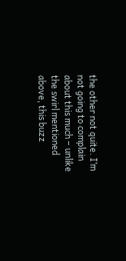the other not quite. I’m not going to complain about this much – unlike the swirl mentioned above, this buzz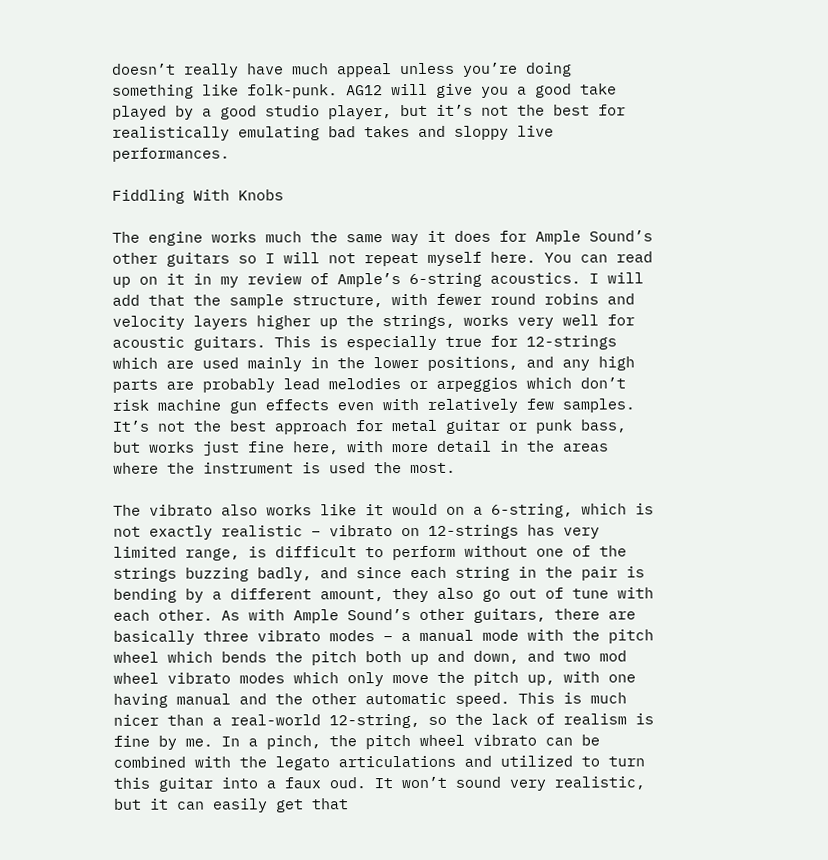doesn’t really have much appeal unless you’re doing something like folk-punk. AG12 will give you a good take played by a good studio player, but it’s not the best for realistically emulating bad takes and sloppy live performances.

Fiddling With Knobs

The engine works much the same way it does for Ample Sound’s other guitars so I will not repeat myself here. You can read up on it in my review of Ample’s 6-string acoustics. I will add that the sample structure, with fewer round robins and velocity layers higher up the strings, works very well for acoustic guitars. This is especially true for 12-strings which are used mainly in the lower positions, and any high parts are probably lead melodies or arpeggios which don’t risk machine gun effects even with relatively few samples. It’s not the best approach for metal guitar or punk bass, but works just fine here, with more detail in the areas where the instrument is used the most.

The vibrato also works like it would on a 6-string, which is not exactly realistic – vibrato on 12-strings has very limited range, is difficult to perform without one of the strings buzzing badly, and since each string in the pair is bending by a different amount, they also go out of tune with each other. As with Ample Sound’s other guitars, there are basically three vibrato modes – a manual mode with the pitch wheel which bends the pitch both up and down, and two mod wheel vibrato modes which only move the pitch up, with one having manual and the other automatic speed. This is much nicer than a real-world 12-string, so the lack of realism is fine by me. In a pinch, the pitch wheel vibrato can be combined with the legato articulations and utilized to turn this guitar into a faux oud. It won’t sound very realistic, but it can easily get that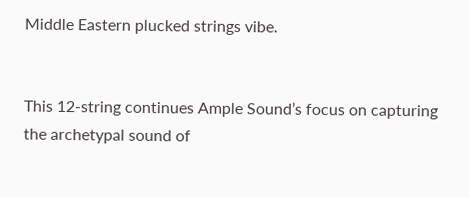Middle Eastern plucked strings vibe.


This 12-string continues Ample Sound’s focus on capturing the archetypal sound of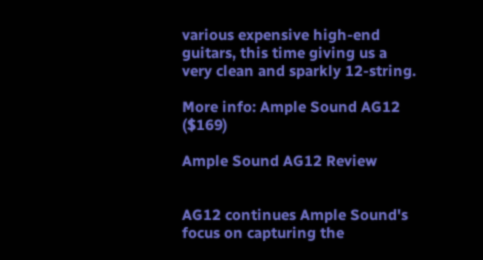various expensive high-end guitars, this time giving us a very clean and sparkly 12-string.

More info: Ample Sound AG12 ($169)

Ample Sound AG12 Review


AG12 continues Ample Sound's focus on capturing the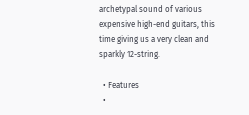archetypal sound of various expensive high-end guitars, this time giving us a very clean and sparkly 12-string.

  • Features
  •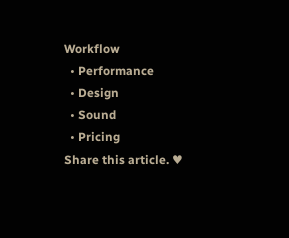Workflow
  • Performance
  • Design
  • Sound
  • Pricing
Share this article. ♥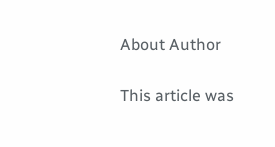About Author

This article was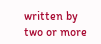written by two or more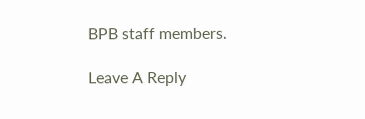BPB staff members.

Leave A Reply